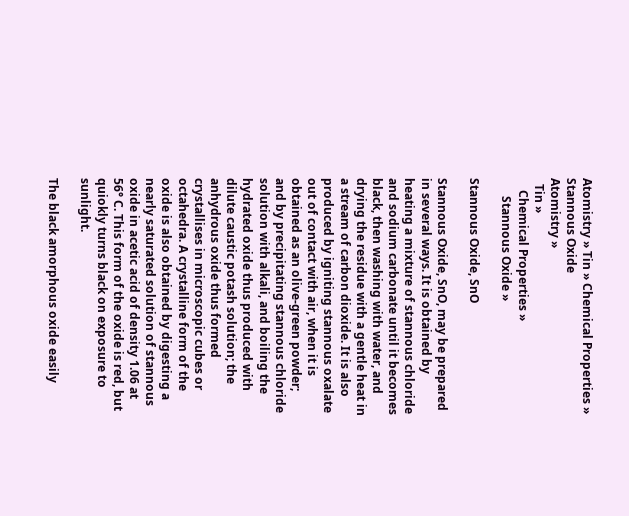Atomistry » Tin » Chemical Properties » Stannous Oxide
Atomistry »
  Tin »
    Chemical Properties »
      Stannous Oxide »

Stannous Oxide, SnO

Stannous Oxide, SnO, may be prepared in several ways. It is obtained by heating a mixture of stannous chloride and sodium carbonate until it becomes black, then washing with water, and drying the residue with a gentle heat in a stream of carbon dioxide. It is also produced by igniting stannous oxalate out of contact with air, when it is obtained as an olive-green powder; and by precipitating stannous chloride solution with alkali, and boiling the hydrated oxide thus produced with dilute caustic potash solution; the anhydrous oxide thus formed crystallises in microscopic cubes or octahedra. A crystalline form of the oxide is also obtained by digesting a nearly saturated solution of stannous oxide in acetic acid of density 1.06 at 56° C. This form of the oxide is red, but quiokly turns black on exposure to sunlight.

The black amorphous oxide easily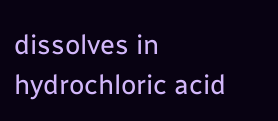dissolves in hydrochloric acid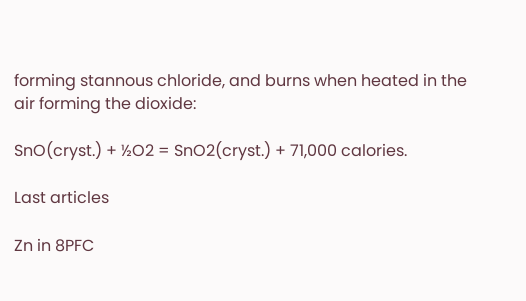forming stannous chloride, and burns when heated in the air forming the dioxide:

SnO(cryst.) + ½O2 = SnO2(cryst.) + 71,000 calories.

Last articles

Zn in 8PFC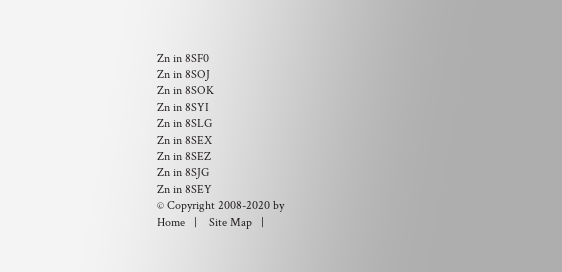Zn in 8SF0
Zn in 8SOJ
Zn in 8SOK
Zn in 8SYI
Zn in 8SLG
Zn in 8SEX
Zn in 8SEZ
Zn in 8SJG
Zn in 8SEY
© Copyright 2008-2020 by
Home   |    Site Map   |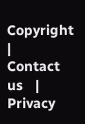Copyright   |    Contact us   |    Privacy